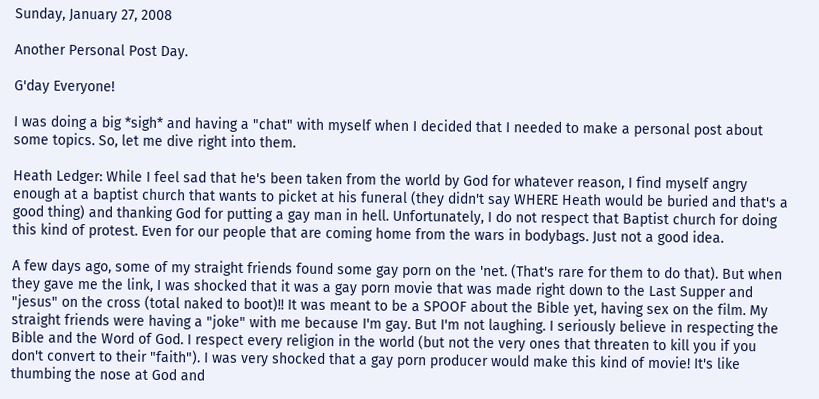Sunday, January 27, 2008

Another Personal Post Day.

G'day Everyone!

I was doing a big *sigh* and having a "chat" with myself when I decided that I needed to make a personal post about some topics. So, let me dive right into them.

Heath Ledger: While I feel sad that he's been taken from the world by God for whatever reason, I find myself angry enough at a baptist church that wants to picket at his funeral (they didn't say WHERE Heath would be buried and that's a good thing) and thanking God for putting a gay man in hell. Unfortunately, I do not respect that Baptist church for doing this kind of protest. Even for our people that are coming home from the wars in bodybags. Just not a good idea.

A few days ago, some of my straight friends found some gay porn on the 'net. (That's rare for them to do that). But when they gave me the link, I was shocked that it was a gay porn movie that was made right down to the Last Supper and "jesus" on the cross (total naked to boot)!! It was meant to be a SPOOF about the Bible yet, having sex on the film. My straight friends were having a "joke" with me because I'm gay. But I'm not laughing. I seriously believe in respecting the Bible and the Word of God. I respect every religion in the world (but not the very ones that threaten to kill you if you don't convert to their "faith"). I was very shocked that a gay porn producer would make this kind of movie! It's like thumbing the nose at God and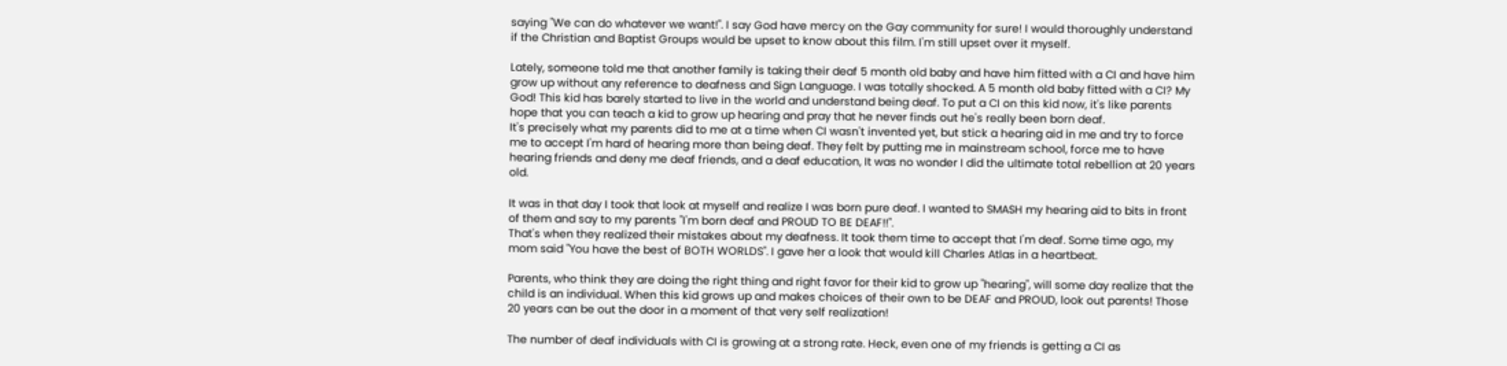saying "We can do whatever we want!". I say God have mercy on the Gay community for sure! I would thoroughly understand if the Christian and Baptist Groups would be upset to know about this film. I'm still upset over it myself.

Lately, someone told me that another family is taking their deaf 5 month old baby and have him fitted with a CI and have him grow up without any reference to deafness and Sign Language. I was totally shocked. A 5 month old baby fitted with a CI? My God! This kid has barely started to live in the world and understand being deaf. To put a CI on this kid now, it's like parents hope that you can teach a kid to grow up hearing and pray that he never finds out he's really been born deaf.
It's precisely what my parents did to me at a time when CI wasn't invented yet, but stick a hearing aid in me and try to force me to accept I'm hard of hearing more than being deaf. They felt by putting me in mainstream school, force me to have hearing friends and deny me deaf friends, and a deaf education, It was no wonder I did the ultimate total rebellion at 20 years old.

It was in that day I took that look at myself and realize I was born pure deaf. I wanted to SMASH my hearing aid to bits in front of them and say to my parents "I'm born deaf and PROUD TO BE DEAF!!".
That's when they realized their mistakes about my deafness. It took them time to accept that I'm deaf. Some time ago, my mom said "You have the best of BOTH WORLDS". I gave her a look that would kill Charles Atlas in a heartbeat.

Parents, who think they are doing the right thing and right favor for their kid to grow up "hearing", will some day realize that the child is an individual. When this kid grows up and makes choices of their own to be DEAF and PROUD, look out parents! Those 20 years can be out the door in a moment of that very self realization!

The number of deaf individuals with CI is growing at a strong rate. Heck, even one of my friends is getting a CI as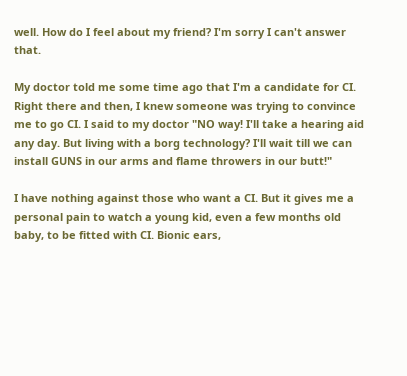well. How do I feel about my friend? I'm sorry I can't answer that.

My doctor told me some time ago that I'm a candidate for CI. Right there and then, I knew someone was trying to convince me to go CI. I said to my doctor "NO way! I'll take a hearing aid any day. But living with a borg technology? I'll wait till we can install GUNS in our arms and flame throwers in our butt!"

I have nothing against those who want a CI. But it gives me a personal pain to watch a young kid, even a few months old baby, to be fitted with CI. Bionic ears,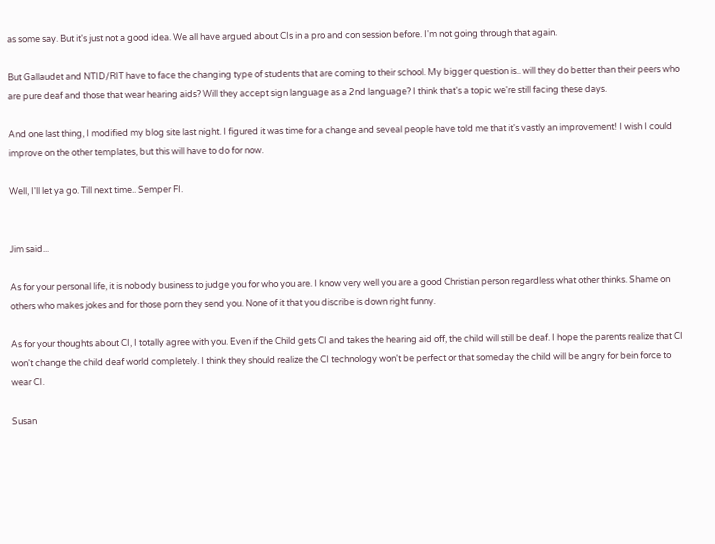as some say. But it's just not a good idea. We all have argued about CIs in a pro and con session before. I'm not going through that again.

But Gallaudet and NTID/RIT have to face the changing type of students that are coming to their school. My bigger question is.. will they do better than their peers who are pure deaf and those that wear hearing aids? Will they accept sign language as a 2nd language? I think that's a topic we're still facing these days.

And one last thing, I modified my blog site last night. I figured it was time for a change and seveal people have told me that it's vastly an improvement! I wish I could improve on the other templates, but this will have to do for now.

Well, I'll let ya go. Till next time.. Semper FI.


Jim said...

As for your personal life, it is nobody business to judge you for who you are. I know very well you are a good Christian person regardless what other thinks. Shame on others who makes jokes and for those porn they send you. None of it that you discribe is down right funny.

As for your thoughts about CI, I totally agree with you. Even if the Child gets CI and takes the hearing aid off, the child will still be deaf. I hope the parents realize that CI won't change the child deaf world completely. I think they should realize the CI technology won't be perfect or that someday the child will be angry for bein force to wear CI.

Susan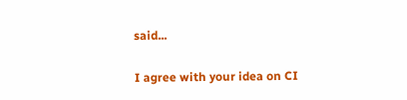said...

I agree with your idea on CI